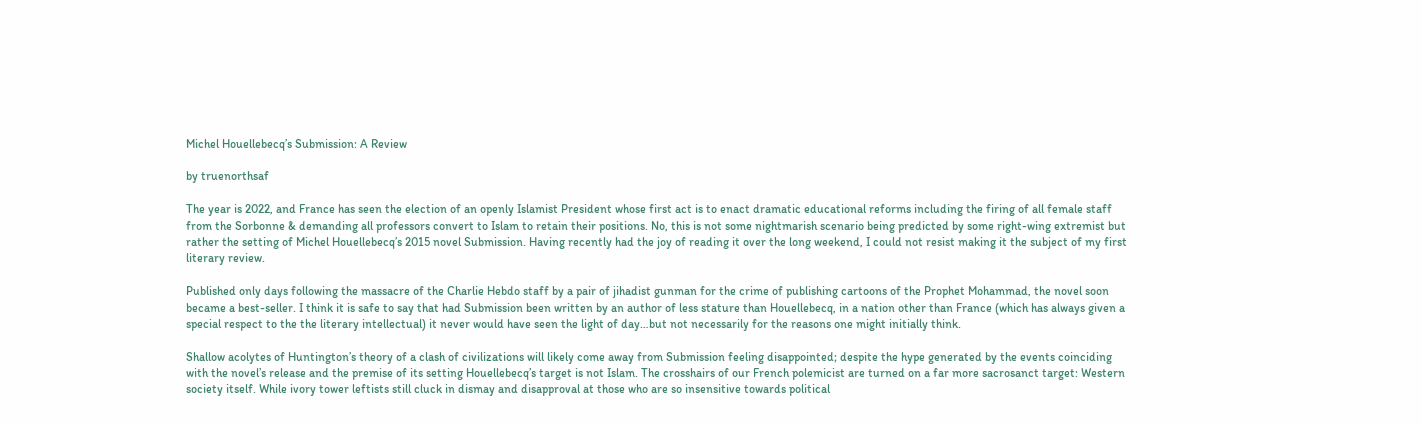Michel Houellebecq’s Submission: A Review

by truenorthsaf

The year is 2022, and France has seen the election of an openly Islamist President whose first act is to enact dramatic educational reforms including the firing of all female staff from the Sorbonne & demanding all professors convert to Islam to retain their positions. No, this is not some nightmarish scenario being predicted by some right-wing extremist but rather the setting of Michel Houellebecq’s 2015 novel Submission. Having recently had the joy of reading it over the long weekend, I could not resist making it the subject of my first literary review.

Published only days following the massacre of the Charlie Hebdo staff by a pair of jihadist gunman for the crime of publishing cartoons of the Prophet Mohammad, the novel soon became a best-seller. I think it is safe to say that had Submission been written by an author of less stature than Houellebecq, in a nation other than France (which has always given a special respect to the the literary intellectual) it never would have seen the light of day…but not necessarily for the reasons one might initially think.

Shallow acolytes of Huntington’s theory of a clash of civilizations will likely come away from Submission feeling disappointed; despite the hype generated by the events coinciding with the novel’s release and the premise of its setting Houellebecq’s target is not Islam. The crosshairs of our French polemicist are turned on a far more sacrosanct target: Western society itself. While ivory tower leftists still cluck in dismay and disapproval at those who are so insensitive towards political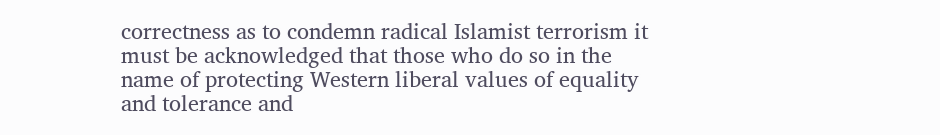correctness as to condemn radical Islamist terrorism it must be acknowledged that those who do so in the name of protecting Western liberal values of equality and tolerance and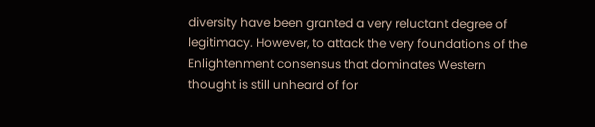diversity have been granted a very reluctant degree of legitimacy. However, to attack the very foundations of the Enlightenment consensus that dominates Western thought is still unheard of for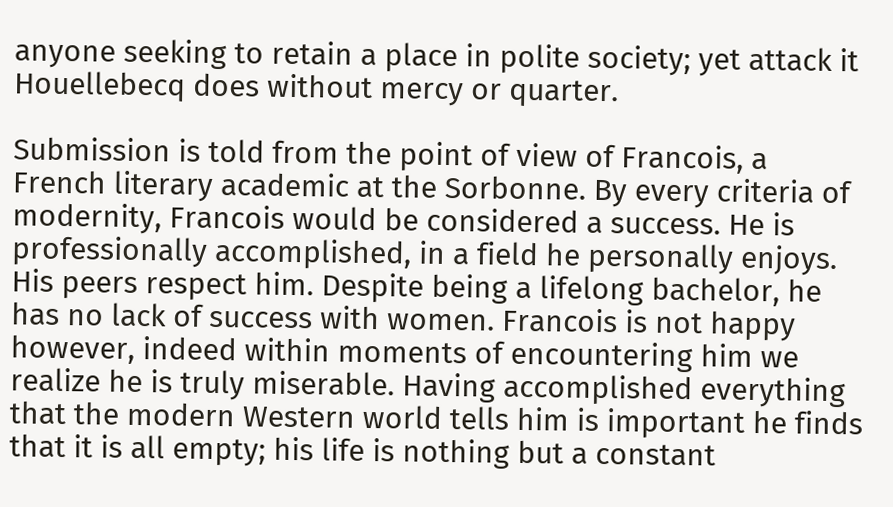anyone seeking to retain a place in polite society; yet attack it Houellebecq does without mercy or quarter.

Submission is told from the point of view of Francois, a French literary academic at the Sorbonne. By every criteria of modernity, Francois would be considered a success. He is professionally accomplished, in a field he personally enjoys. His peers respect him. Despite being a lifelong bachelor, he has no lack of success with women. Francois is not happy however, indeed within moments of encountering him we realize he is truly miserable. Having accomplished everything that the modern Western world tells him is important he finds that it is all empty; his life is nothing but a constant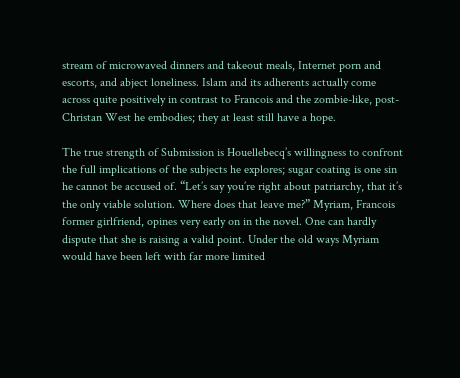stream of microwaved dinners and takeout meals, Internet porn and escorts, and abject loneliness. Islam and its adherents actually come across quite positively in contrast to Francois and the zombie-like, post-Christan West he embodies; they at least still have a hope.

The true strength of Submission is Houellebecq’s willingness to confront the full implications of the subjects he explores; sugar coating is one sin he cannot be accused of. “Let’s say you’re right about patriarchy, that it’s the only viable solution. Where does that leave me?” Myriam, Francois former girlfriend, opines very early on in the novel. One can hardly dispute that she is raising a valid point. Under the old ways Myriam would have been left with far more limited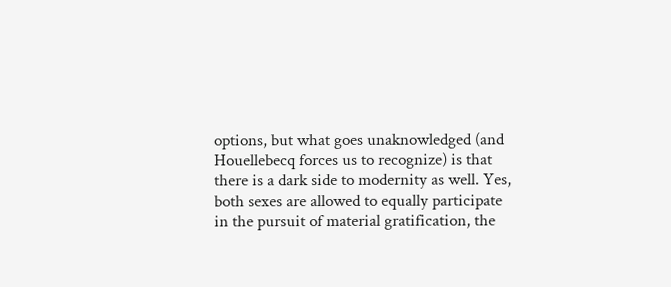options, but what goes unaknowledged (and Houellebecq forces us to recognize) is that there is a dark side to modernity as well. Yes, both sexes are allowed to equally participate in the pursuit of material gratification, the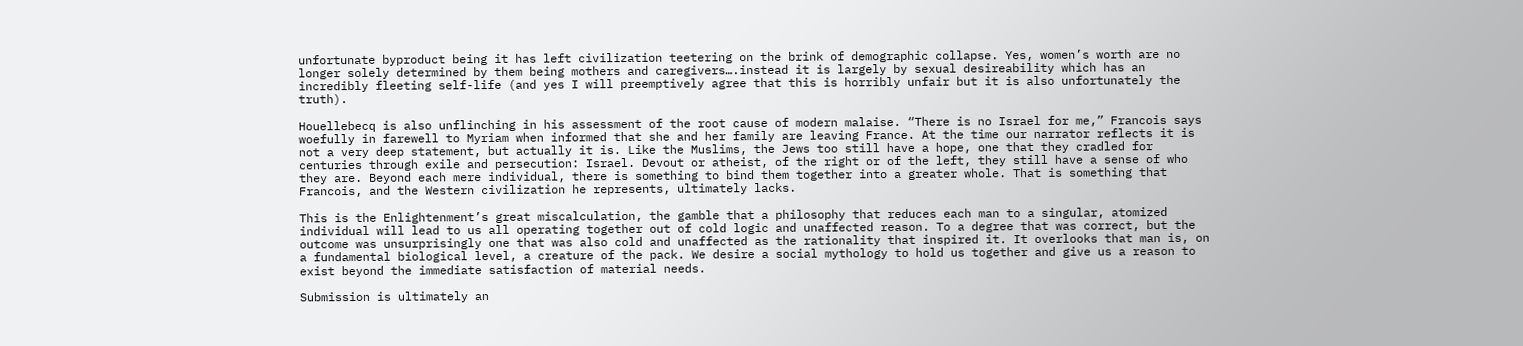unfortunate byproduct being it has left civilization teetering on the brink of demographic collapse. Yes, women’s worth are no longer solely determined by them being mothers and caregivers….instead it is largely by sexual desireability which has an incredibly fleeting self-life (and yes I will preemptively agree that this is horribly unfair but it is also unfortunately the truth).

Houellebecq is also unflinching in his assessment of the root cause of modern malaise. “There is no Israel for me,” Francois says woefully in farewell to Myriam when informed that she and her family are leaving France. At the time our narrator reflects it is not a very deep statement, but actually it is. Like the Muslims, the Jews too still have a hope, one that they cradled for centuries through exile and persecution: Israel. Devout or atheist, of the right or of the left, they still have a sense of who they are. Beyond each mere individual, there is something to bind them together into a greater whole. That is something that Francois, and the Western civilization he represents, ultimately lacks.

This is the Enlightenment’s great miscalculation, the gamble that a philosophy that reduces each man to a singular, atomized individual will lead to us all operating together out of cold logic and unaffected reason. To a degree that was correct, but the outcome was unsurprisingly one that was also cold and unaffected as the rationality that inspired it. It overlooks that man is, on a fundamental biological level, a creature of the pack. We desire a social mythology to hold us together and give us a reason to exist beyond the immediate satisfaction of material needs.

Submission is ultimately an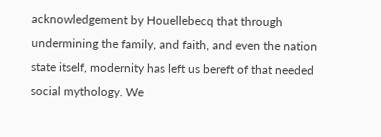acknowledgement by Houellebecq that through undermining the family, and faith, and even the nation state itself, modernity has left us bereft of that needed social mythology. We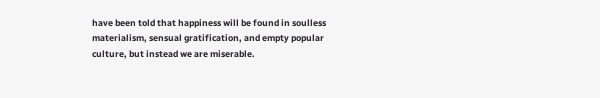have been told that happiness will be found in soulless materialism, sensual gratification, and empty popular culture, but instead we are miserable.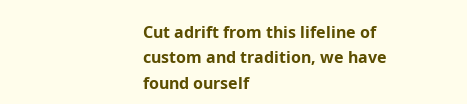Cut adrift from this lifeline of custom and tradition, we have found ourself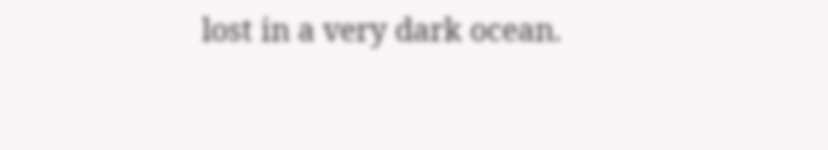lost in a very dark ocean.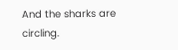And the sharks are circling.